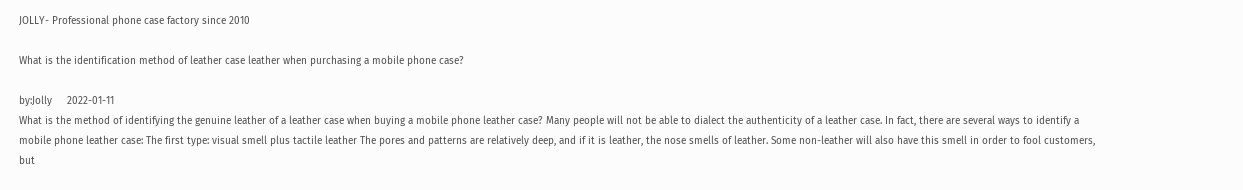JOLLY- Professional phone case factory since 2010

What is the identification method of leather case leather when purchasing a mobile phone case?

by:Jolly     2022-01-11
What is the method of identifying the genuine leather of a leather case when buying a mobile phone leather case? Many people will not be able to dialect the authenticity of a leather case. In fact, there are several ways to identify a mobile phone leather case: The first type: visual smell plus tactile leather The pores and patterns are relatively deep, and if it is leather, the nose smells of leather. Some non-leather will also have this smell in order to fool customers, but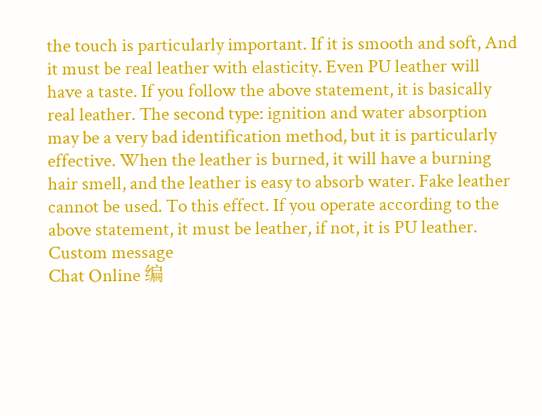the touch is particularly important. If it is smooth and soft, And it must be real leather with elasticity. Even PU leather will have a taste. If you follow the above statement, it is basically real leather. The second type: ignition and water absorption may be a very bad identification method, but it is particularly effective. When the leather is burned, it will have a burning hair smell, and the leather is easy to absorb water. Fake leather cannot be used. To this effect. If you operate according to the above statement, it must be leather, if not, it is PU leather.
Custom message
Chat Online 编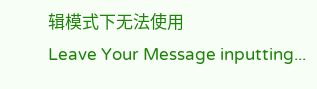辑模式下无法使用
Leave Your Message inputting...